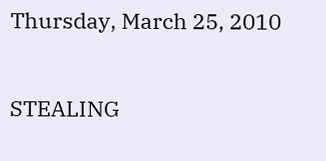Thursday, March 25, 2010

STEALING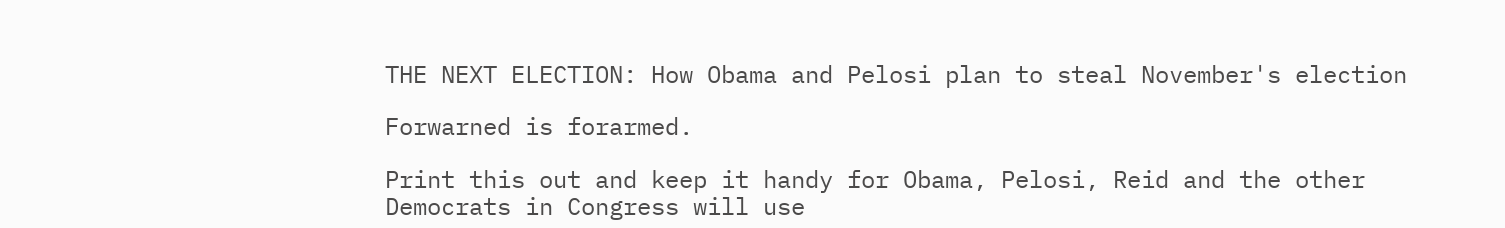THE NEXT ELECTION: How Obama and Pelosi plan to steal November's election

Forwarned is forarmed.

Print this out and keep it handy for Obama, Pelosi, Reid and the other Democrats in Congress will use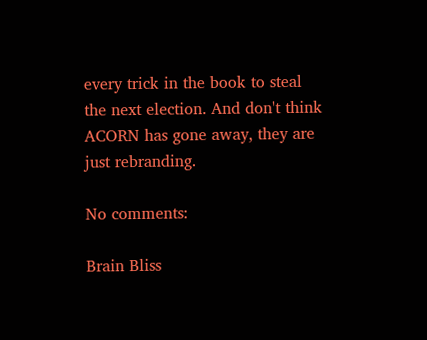every trick in the book to steal the next election. And don't think ACORN has gone away, they are just rebranding.

No comments:

Brain Bliss